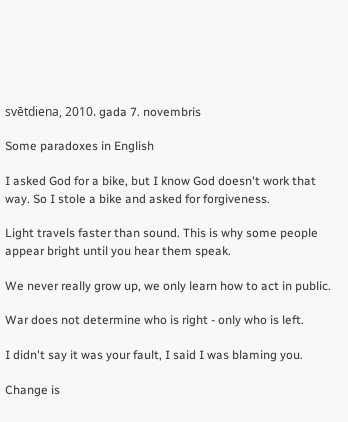svētdiena, 2010. gada 7. novembris

Some paradoxes in English

I asked God for a bike, but I know God doesn't work that way. So I stole a bike and asked for forgiveness.

Light travels faster than sound. This is why some people appear bright until you hear them speak.

We never really grow up, we only learn how to act in public.

War does not determine who is right - only who is left.

I didn't say it was your fault, I said I was blaming you.

Change is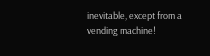inevitable, except from a vending machine!